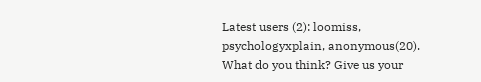Latest users (2): loomiss, psychologyxplain, anonymous(20).
What do you think? Give us your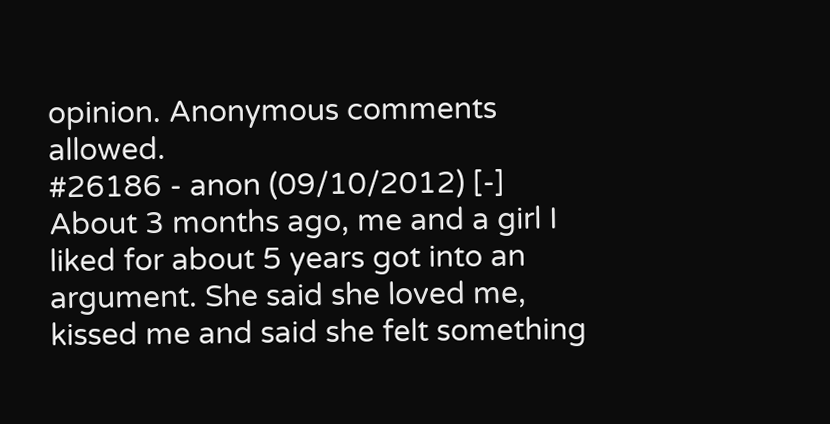opinion. Anonymous comments allowed.
#26186 - anon (09/10/2012) [-]
About 3 months ago, me and a girl I liked for about 5 years got into an argument. She said she loved me, kissed me and said she felt something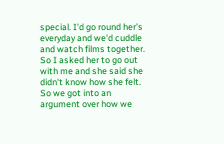special. I'd go round her's everyday and we'd cuddle and watch films together. So I asked her to go out with me and she said she didn't know how she felt. So we got into an argument over how we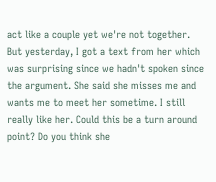act like a couple yet we're not together. But yesterday, I got a text from her which was surprising since we hadn't spoken since the argument. She said she misses me and wants me to meet her sometime. I still really like her. Could this be a turn around point? Do you think she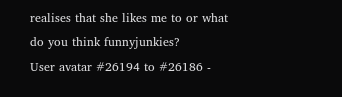realises that she likes me to or what do you think funnyjunkies?
User avatar #26194 to #26186 -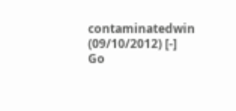contaminatedwin (09/10/2012) [-]
Go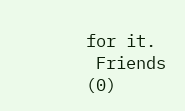for it.
 Friends (0)